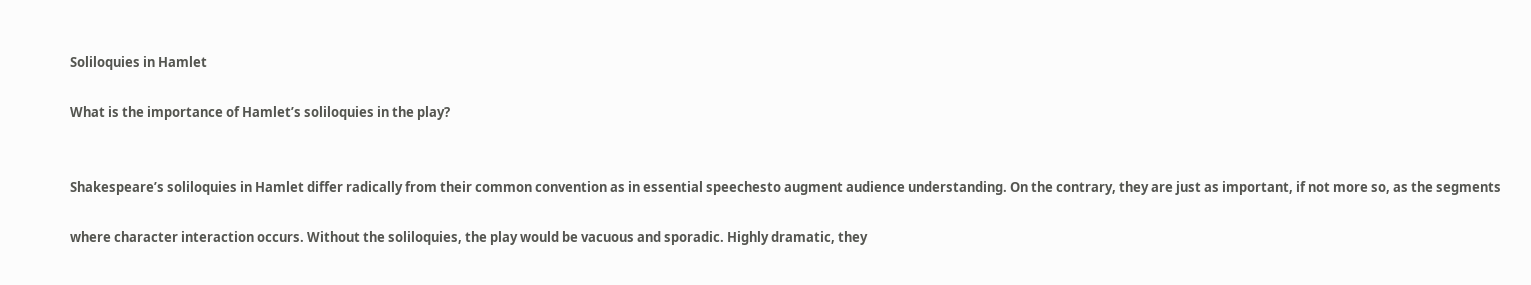Soliloquies in Hamlet

What is the importance of Hamlet’s soliloquies in the play?


Shakespeare’s soliloquies in Hamlet differ radically from their common convention as in essential speechesto augment audience understanding. On the contrary, they are just as important, if not more so, as the segments

where character interaction occurs. Without the soliloquies, the play would be vacuous and sporadic. Highly dramatic, they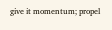give it momentum; propel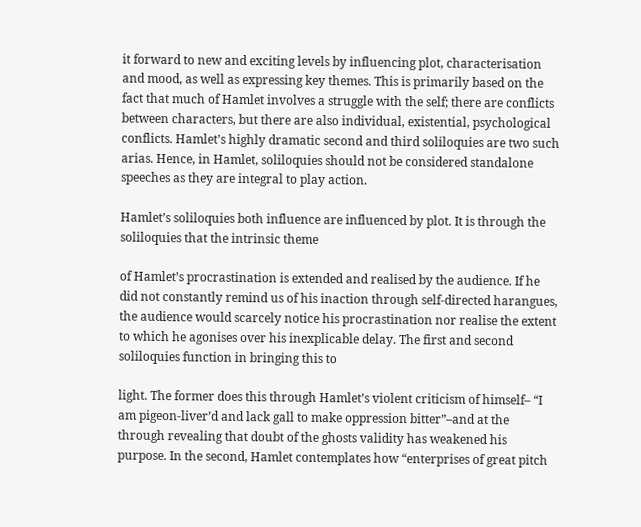it forward to new and exciting levels by influencing plot, characterisation and mood, as well as expressing key themes. This is primarily based on the fact that much of Hamlet involves a struggle with the self; there are conflicts between characters, but there are also individual, existential, psychological conflicts. Hamlet’s highly dramatic second and third soliloquies are two such arias. Hence, in Hamlet, soliloquies should not be considered standalone speeches as they are integral to play action.

Hamlet’s soliloquies both influence are influenced by plot. It is through the soliloquies that the intrinsic theme

of Hamlet’s procrastination is extended and realised by the audience. If he did not constantly remind us of his inaction through self-directed harangues, the audience would scarcely notice his procrastination nor realise the extent to which he agonises over his inexplicable delay. The first and second soliloquies function in bringing this to

light. The former does this through Hamlet’s violent criticism of himself– “I am pigeon-liver’d and lack gall to make oppression bitter”–and at the through revealing that doubt of the ghosts validity has weakened his purpose. In the second, Hamlet contemplates how “enterprises of great pitch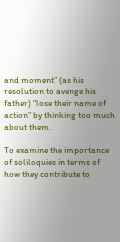and moment” (as his resolution to avenge his father) “lose their name of action” by thinking too much about them.

To examine the importance of soliloquies in terms of how they contribute to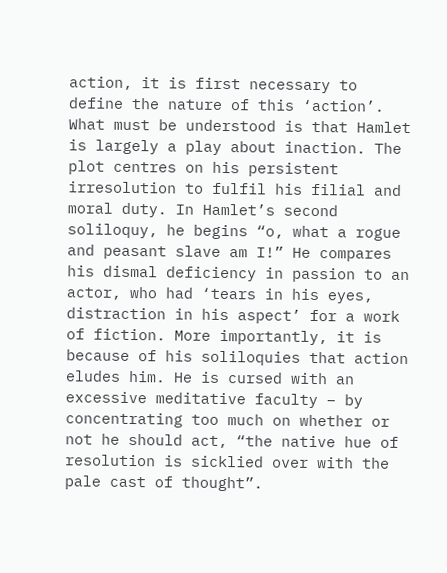action, it is first necessary to define the nature of this ‘action’. What must be understood is that Hamlet is largely a play about inaction. The plot centres on his persistent irresolution to fulfil his filial and moral duty. In Hamlet’s second soliloquy, he begins “o, what a rogue and peasant slave am I!” He compares his dismal deficiency in passion to an actor, who had ‘tears in his eyes, distraction in his aspect’ for a work of fiction. More importantly, it is because of his soliloquies that action eludes him. He is cursed with an excessive meditative faculty – by concentrating too much on whether or not he should act, “the native hue of resolution is sicklied over with the pale cast of thought”.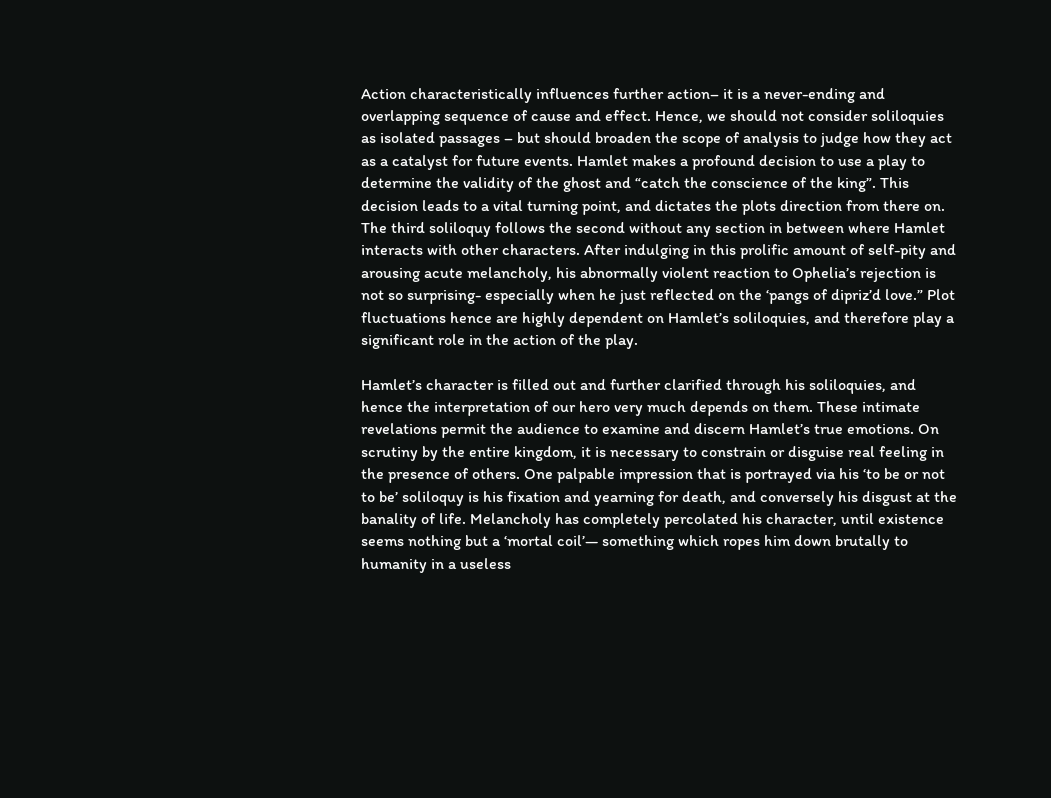Action characteristically influences further action– it is a never-ending and overlapping sequence of cause and effect. Hence, we should not consider soliloquies as isolated passages – but should broaden the scope of analysis to judge how they act as a catalyst for future events. Hamlet makes a profound decision to use a play to determine the validity of the ghost and “catch the conscience of the king”. This decision leads to a vital turning point, and dictates the plots direction from there on. The third soliloquy follows the second without any section in between where Hamlet interacts with other characters. After indulging in this prolific amount of self-pity and arousing acute melancholy, his abnormally violent reaction to Ophelia’s rejection is not so surprising- especially when he just reflected on the ‘pangs of dipriz’d love.” Plot fluctuations hence are highly dependent on Hamlet’s soliloquies, and therefore play a significant role in the action of the play.

Hamlet’s character is filled out and further clarified through his soliloquies, and hence the interpretation of our hero very much depends on them. These intimate revelations permit the audience to examine and discern Hamlet’s true emotions. On scrutiny by the entire kingdom, it is necessary to constrain or disguise real feeling in the presence of others. One palpable impression that is portrayed via his ‘to be or not to be’ soliloquy is his fixation and yearning for death, and conversely his disgust at the banality of life. Melancholy has completely percolated his character, until existence seems nothing but a ‘mortal coil’— something which ropes him down brutally to humanity in a useless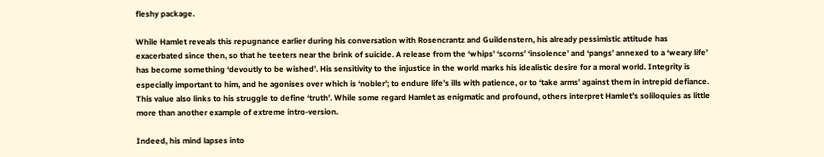fleshy package.

While Hamlet reveals this repugnance earlier during his conversation with Rosencrantz and Guildenstern, his already pessimistic attitude has exacerbated since then, so that he teeters near the brink of suicide. A release from the ‘whips’ ‘scorns’ ‘insolence’ and ‘pangs’ annexed to a ‘weary life’ has become something ‘devoutly to be wished’. His sensitivity to the injustice in the world marks his idealistic desire for a moral world. Integrity is especially important to him, and he agonises over which is ‘nobler’; to endure life’s ills with patience, or to ‘take arms’ against them in intrepid defiance. This value also links to his struggle to define ‘truth’. While some regard Hamlet as enigmatic and profound, others interpret Hamlet’s soliloquies as little more than another example of extreme intro-version.

Indeed, his mind lapses into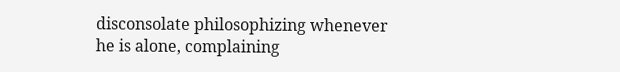disconsolate philosophizing whenever he is alone, complaining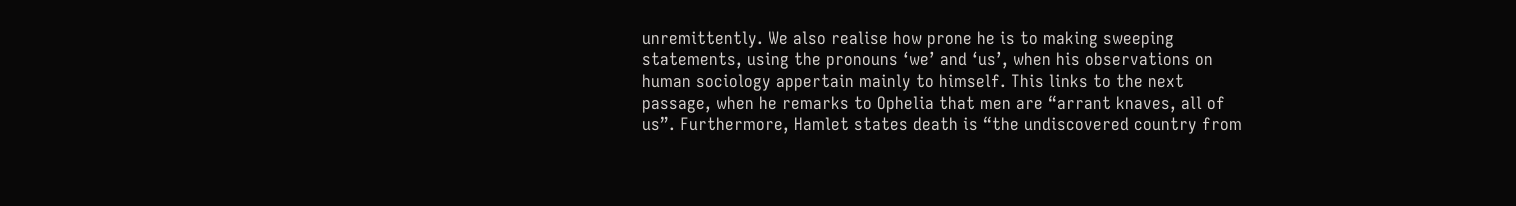unremittently. We also realise how prone he is to making sweeping statements, using the pronouns ‘we’ and ‘us’, when his observations on human sociology appertain mainly to himself. This links to the next passage, when he remarks to Ophelia that men are “arrant knaves, all of us”. Furthermore, Hamlet states death is “the undiscovered country from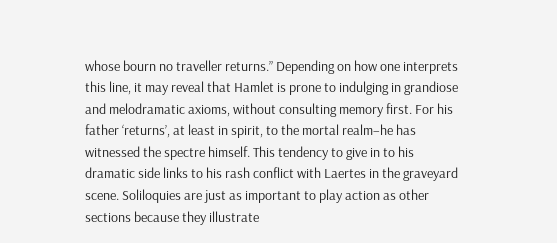whose bourn no traveller returns.” Depending on how one interprets this line, it may reveal that Hamlet is prone to indulging in grandiose and melodramatic axioms, without consulting memory first. For his father ‘returns’, at least in spirit, to the mortal realm–he has witnessed the spectre himself. This tendency to give in to his dramatic side links to his rash conflict with Laertes in the graveyard scene. Soliloquies are just as important to play action as other sections because they illustrate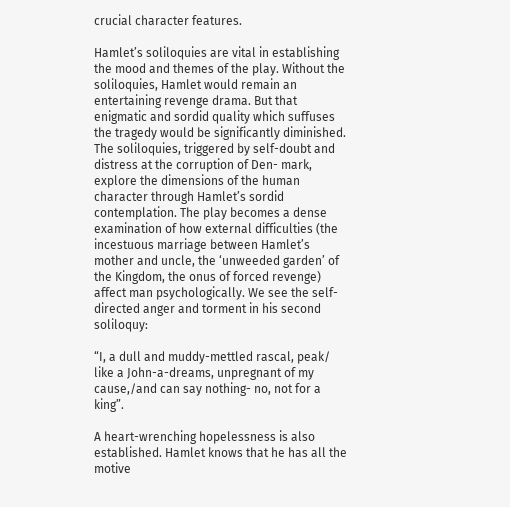crucial character features.

Hamlet’s soliloquies are vital in establishing the mood and themes of the play. Without the soliloquies, Hamlet would remain an entertaining revenge drama. But that enigmatic and sordid quality which suffuses the tragedy would be significantly diminished. The soliloquies, triggered by self-doubt and distress at the corruption of Den- mark, explore the dimensions of the human character through Hamlet’s sordid contemplation. The play becomes a dense examination of how external difficulties (the incestuous marriage between Hamlet’s mother and uncle, the ‘unweeded garden’ of the Kingdom, the onus of forced revenge) affect man psychologically. We see the self-directed anger and torment in his second soliloquy:

“I, a dull and muddy-mettled rascal, peak/ like a John-a-dreams, unpregnant of my cause,/and can say nothing- no, not for a king”.

A heart-wrenching hopelessness is also established. Hamlet knows that he has all the motive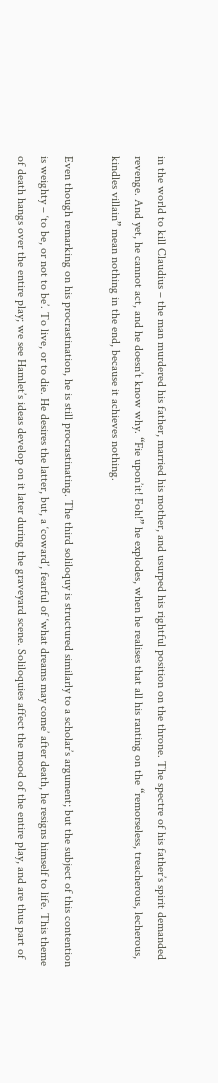in the world to kill Claudius – the man murdered his father, married his mother, and usurped his rightful position on the throne. The spectre of his father’s spirit demanded revenge. And yet, he cannot act, and he doesn’t know why. “Fie upon’it! Foh!” he explodes, when he realises that all his ranting on the “remorseless, treacherous, lecherous, kindles villain” mean nothing in the end, because it achieves nothing.

Even though remarking on his procrastination, he is still procrastinating. The third soliloquy is structured similarly to a scholar’s argument; but the subject of this contention is weighty – ‘to be, or not to be’. To live, or to die. He desires the latter, but, a ‘coward’, fearful of ‘what dreams may come’ after death, he resigns himself to life. This theme of death hangs over the entire play; we see Hamlet’s ideas develop on it later during the graveyard scene. Soliloquies affect the mood of the entire play, and are thus part of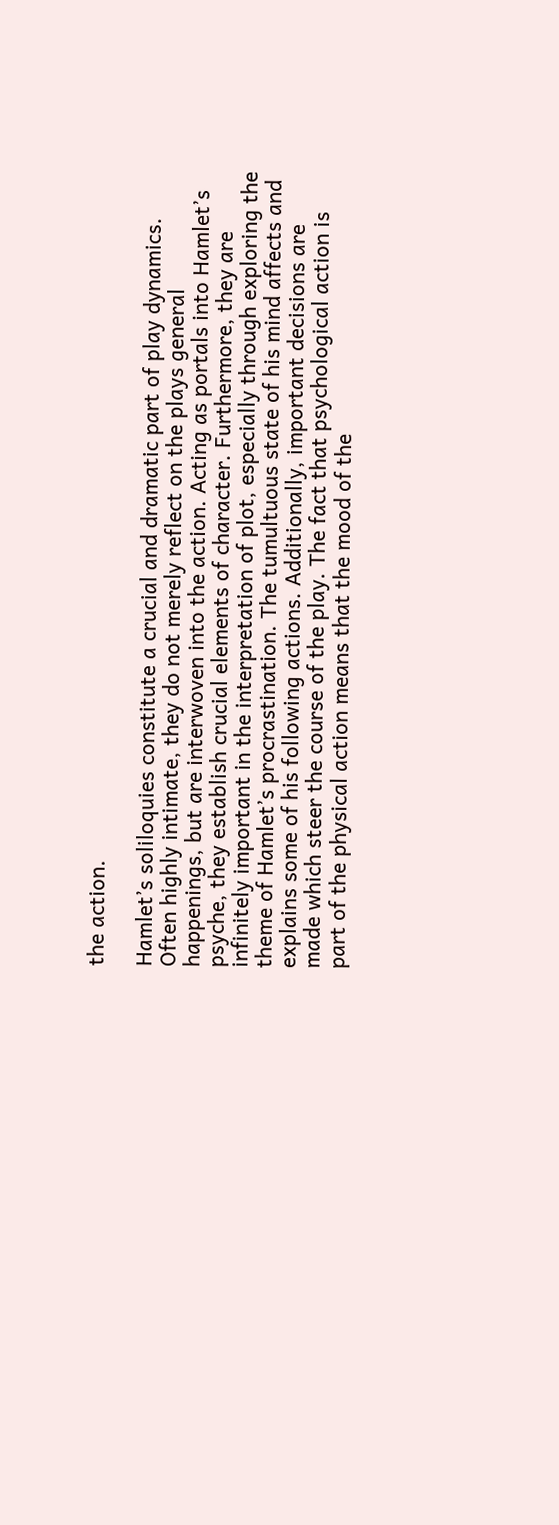the action.

Hamlet’s soliloquies constitute a crucial and dramatic part of play dynamics. Often highly intimate, they do not merely reflect on the plays general happenings, but are interwoven into the action. Acting as portals into Hamlet’s psyche, they establish crucial elements of character. Furthermore, they are infinitely important in the interpretation of plot, especially through exploring the theme of Hamlet’s procrastination. The tumultuous state of his mind affects and explains some of his following actions. Additionally, important decisions are made which steer the course of the play. The fact that psychological action is part of the physical action means that the mood of the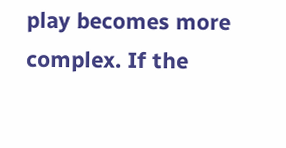play becomes more complex. If the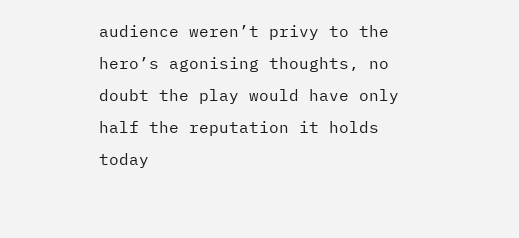audience weren’t privy to the hero’s agonising thoughts, no doubt the play would have only half the reputation it holds today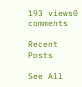193 views0 comments

Recent Posts

See All